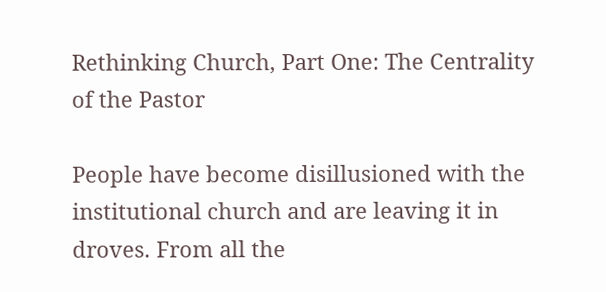Rethinking Church, Part One: The Centrality of the Pastor

People have become disillusioned with the institutional church and are leaving it in droves. From all the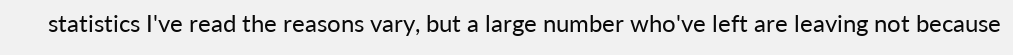statistics I've read the reasons vary, but a large number who've left are leaving not because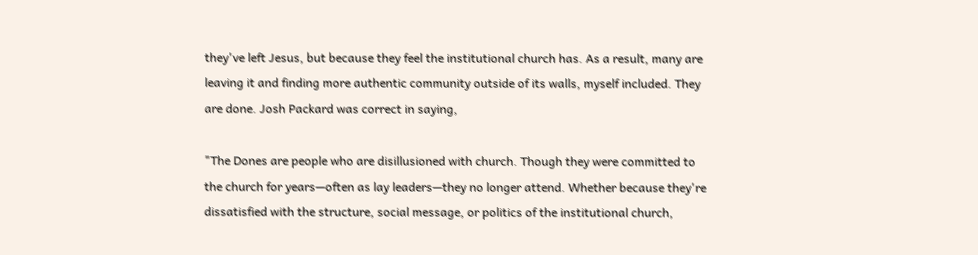they've left Jesus, but because they feel the institutional church has. As a result, many are leaving it and finding more authentic community outside of its walls, myself included. They are done. Josh Packard was correct in saying,

"The Dones are people who are disillusioned with church. Though they were committed to the church for years—often as lay leaders—they no longer attend. Whether because they're dissatisfied with the structure, social message, or politics of the institutional church,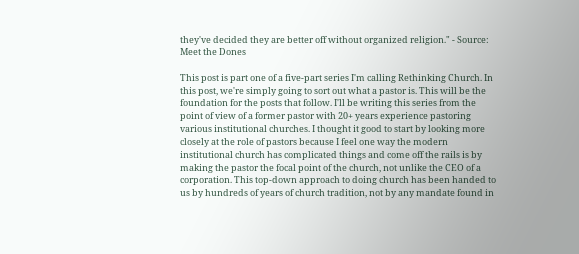they've decided they are better off without organized religion." - Source: Meet the Dones

This post is part one of a five-part series I'm calling Rethinking Church. In this post, we're simply going to sort out what a pastor is. This will be the foundation for the posts that follow. I'll be writing this series from the point of view of a former pastor with 20+ years experience pastoring various institutional churches. I thought it good to start by looking more closely at the role of pastors because I feel one way the modern institutional church has complicated things and come off the rails is by making the pastor the focal point of the church, not unlike the CEO of a corporation. This top-down approach to doing church has been handed to us by hundreds of years of church tradition, not by any mandate found in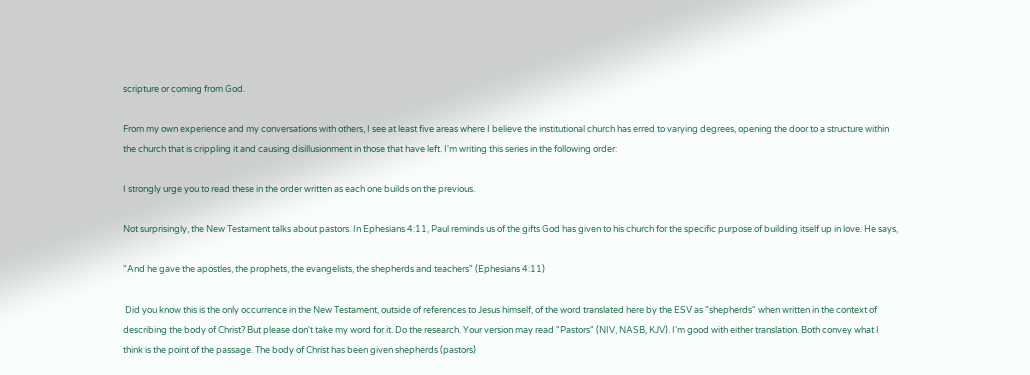scripture or coming from God.

From my own experience and my conversations with others, I see at least five areas where I believe the institutional church has erred to varying degrees, opening the door to a structure within the church that is crippling it and causing disillusionment in those that have left. I'm writing this series in the following order:

I strongly urge you to read these in the order written as each one builds on the previous.

Not surprisingly, the New Testament talks about pastors. In Ephesians 4:11, Paul reminds us of the gifts God has given to his church for the specific purpose of building itself up in love. He says,

"And he gave the apostles, the prophets, the evangelists, the shepherds and teachers" (Ephesians 4:11)

 Did you know this is the only occurrence in the New Testament, outside of references to Jesus himself, of the word translated here by the ESV as "shepherds" when written in the context of describing the body of Christ? But please don't take my word for it. Do the research. Your version may read "Pastors" (NIV, NASB, KJV). I'm good with either translation. Both convey what I think is the point of the passage. The body of Christ has been given shepherds (pastors)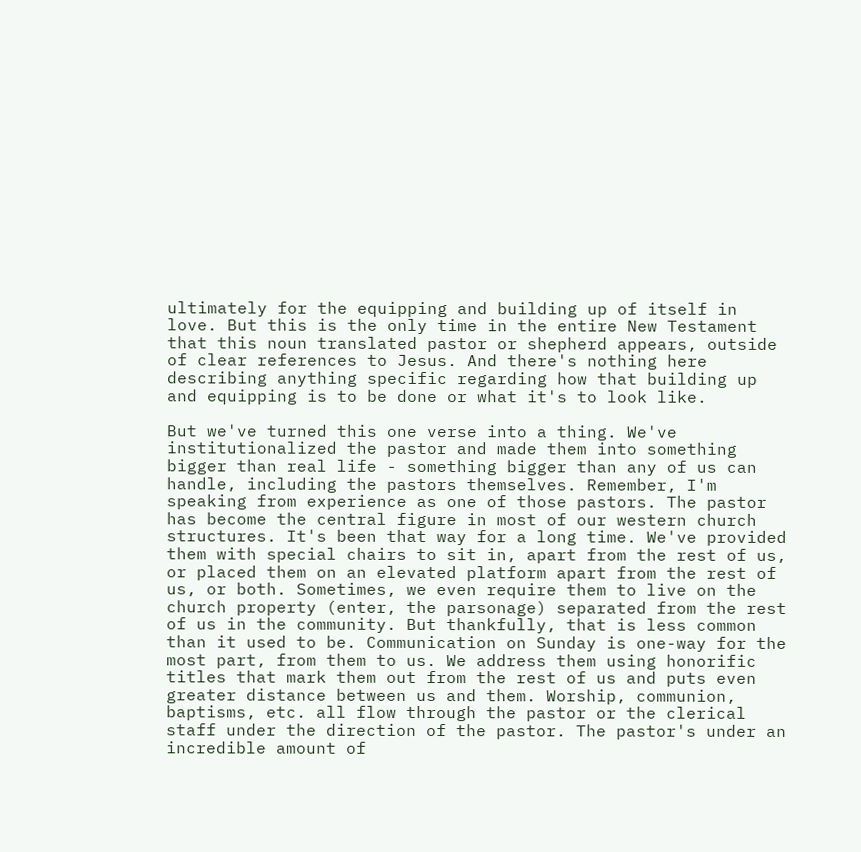ultimately for the equipping and building up of itself in love. But this is the only time in the entire New Testament that this noun translated pastor or shepherd appears, outside of clear references to Jesus. And there's nothing here describing anything specific regarding how that building up and equipping is to be done or what it's to look like.

But we've turned this one verse into a thing. We've institutionalized the pastor and made them into something bigger than real life - something bigger than any of us can handle, including the pastors themselves. Remember, I'm speaking from experience as one of those pastors. The pastor has become the central figure in most of our western church structures. It's been that way for a long time. We've provided them with special chairs to sit in, apart from the rest of us, or placed them on an elevated platform apart from the rest of us, or both. Sometimes, we even require them to live on the church property (enter, the parsonage) separated from the rest of us in the community. But thankfully, that is less common than it used to be. Communication on Sunday is one-way for the most part, from them to us. We address them using honorific titles that mark them out from the rest of us and puts even greater distance between us and them. Worship, communion, baptisms, etc. all flow through the pastor or the clerical staff under the direction of the pastor. The pastor's under an incredible amount of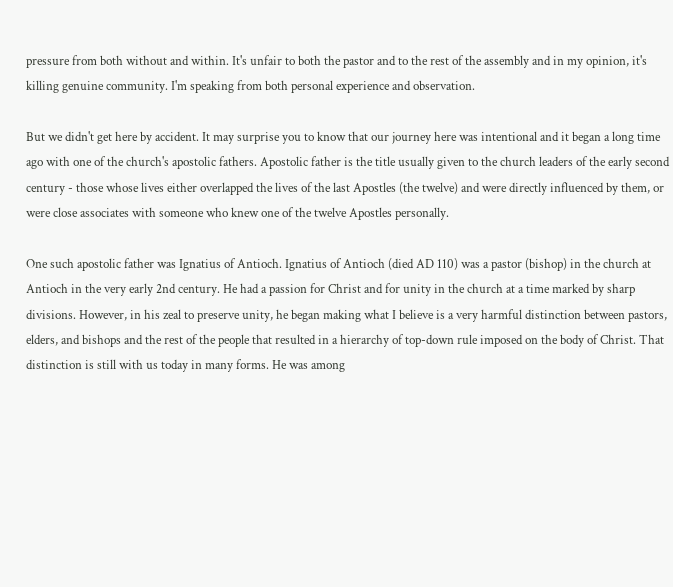pressure from both without and within. It's unfair to both the pastor and to the rest of the assembly and in my opinion, it's killing genuine community. I'm speaking from both personal experience and observation.

But we didn't get here by accident. It may surprise you to know that our journey here was intentional and it began a long time ago with one of the church's apostolic fathers. Apostolic father is the title usually given to the church leaders of the early second century - those whose lives either overlapped the lives of the last Apostles (the twelve) and were directly influenced by them, or were close associates with someone who knew one of the twelve Apostles personally.

One such apostolic father was Ignatius of Antioch. Ignatius of Antioch (died AD 110) was a pastor (bishop) in the church at Antioch in the very early 2nd century. He had a passion for Christ and for unity in the church at a time marked by sharp divisions. However, in his zeal to preserve unity, he began making what I believe is a very harmful distinction between pastors, elders, and bishops and the rest of the people that resulted in a hierarchy of top-down rule imposed on the body of Christ. That distinction is still with us today in many forms. He was among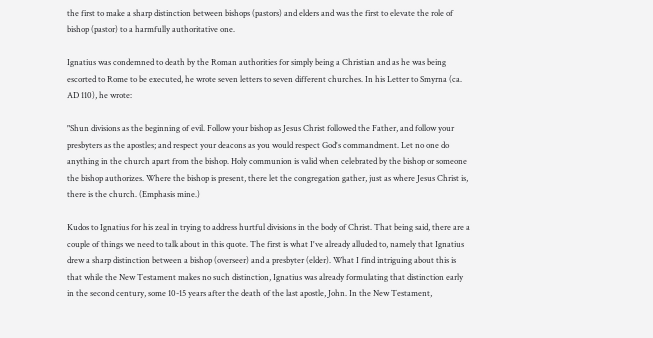the first to make a sharp distinction between bishops (pastors) and elders and was the first to elevate the role of bishop (pastor) to a harmfully authoritative one.

Ignatius was condemned to death by the Roman authorities for simply being a Christian and as he was being escorted to Rome to be executed, he wrote seven letters to seven different churches. In his Letter to Smyrna (ca. AD 110), he wrote:

"Shun divisions as the beginning of evil. Follow your bishop as Jesus Christ followed the Father, and follow your presbyters as the apostles; and respect your deacons as you would respect God's commandment. Let no one do anything in the church apart from the bishop. Holy communion is valid when celebrated by the bishop or someone the bishop authorizes. Where the bishop is present, there let the congregation gather, just as where Jesus Christ is, there is the church. (Emphasis mine.)

Kudos to Ignatius for his zeal in trying to address hurtful divisions in the body of Christ. That being said, there are a couple of things we need to talk about in this quote. The first is what I've already alluded to, namely that Ignatius drew a sharp distinction between a bishop (overseer) and a presbyter (elder). What I find intriguing about this is that while the New Testament makes no such distinction, Ignatius was already formulating that distinction early in the second century, some 10-15 years after the death of the last apostle, John. In the New Testament,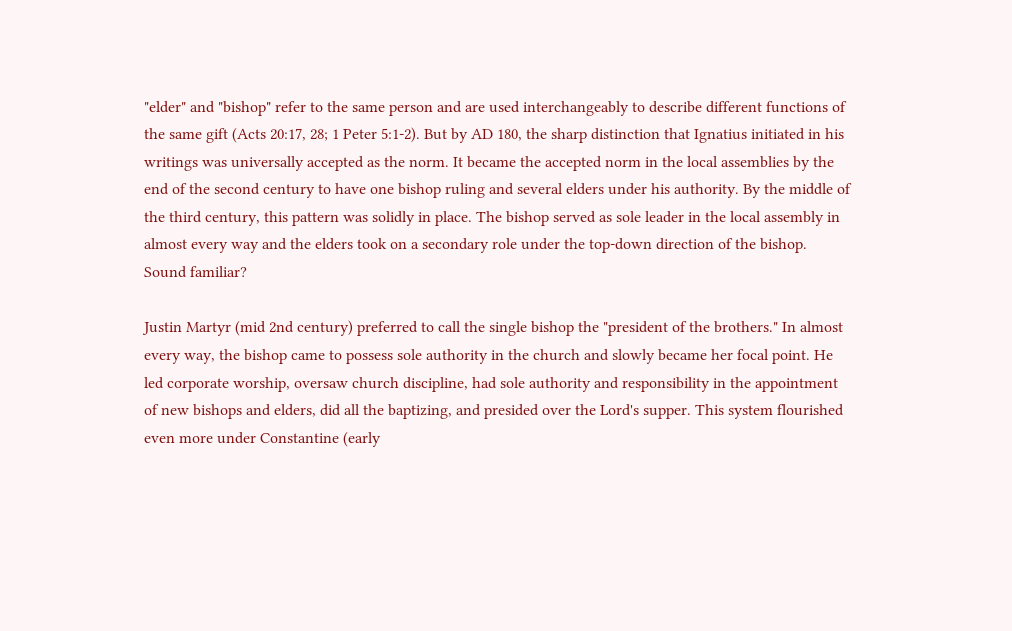"elder" and "bishop" refer to the same person and are used interchangeably to describe different functions of the same gift (Acts 20:17, 28; 1 Peter 5:1-2). But by AD 180, the sharp distinction that Ignatius initiated in his writings was universally accepted as the norm. It became the accepted norm in the local assemblies by the end of the second century to have one bishop ruling and several elders under his authority. By the middle of the third century, this pattern was solidly in place. The bishop served as sole leader in the local assembly in almost every way and the elders took on a secondary role under the top-down direction of the bishop. Sound familiar?

Justin Martyr (mid 2nd century) preferred to call the single bishop the "president of the brothers." In almost every way, the bishop came to possess sole authority in the church and slowly became her focal point. He led corporate worship, oversaw church discipline, had sole authority and responsibility in the appointment of new bishops and elders, did all the baptizing, and presided over the Lord's supper. This system flourished even more under Constantine (early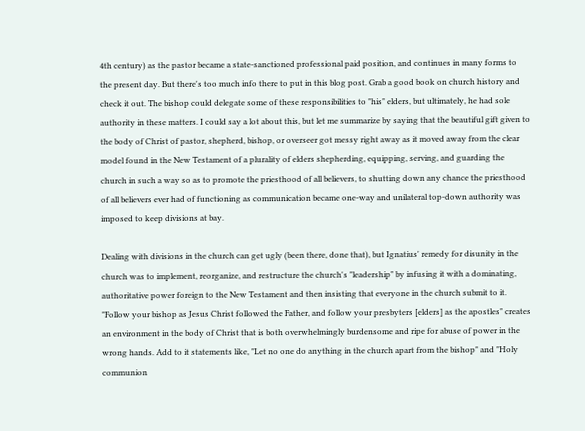4th century) as the pastor became a state-sanctioned professional paid position, and continues in many forms to the present day. But there's too much info there to put in this blog post. Grab a good book on church history and check it out. The bishop could delegate some of these responsibilities to "his" elders, but ultimately, he had sole authority in these matters. I could say a lot about this, but let me summarize by saying that the beautiful gift given to the body of Christ of pastor, shepherd, bishop, or overseer got messy right away as it moved away from the clear model found in the New Testament of a plurality of elders shepherding, equipping, serving, and guarding the church in such a way so as to promote the priesthood of all believers, to shutting down any chance the priesthood of all believers ever had of functioning as communication became one-way and unilateral top-down authority was imposed to keep divisions at bay.

Dealing with divisions in the church can get ugly (been there, done that), but Ignatius' remedy for disunity in the church was to implement, reorganize, and restructure the church's "leadership" by infusing it with a dominating, authoritative power foreign to the New Testament and then insisting that everyone in the church submit to it. "Follow your bishop as Jesus Christ followed the Father, and follow your presbyters [elders] as the apostles" creates an environment in the body of Christ that is both overwhelmingly burdensome and ripe for abuse of power in the wrong hands. Add to it statements like, "Let no one do anything in the church apart from the bishop" and "Holy communion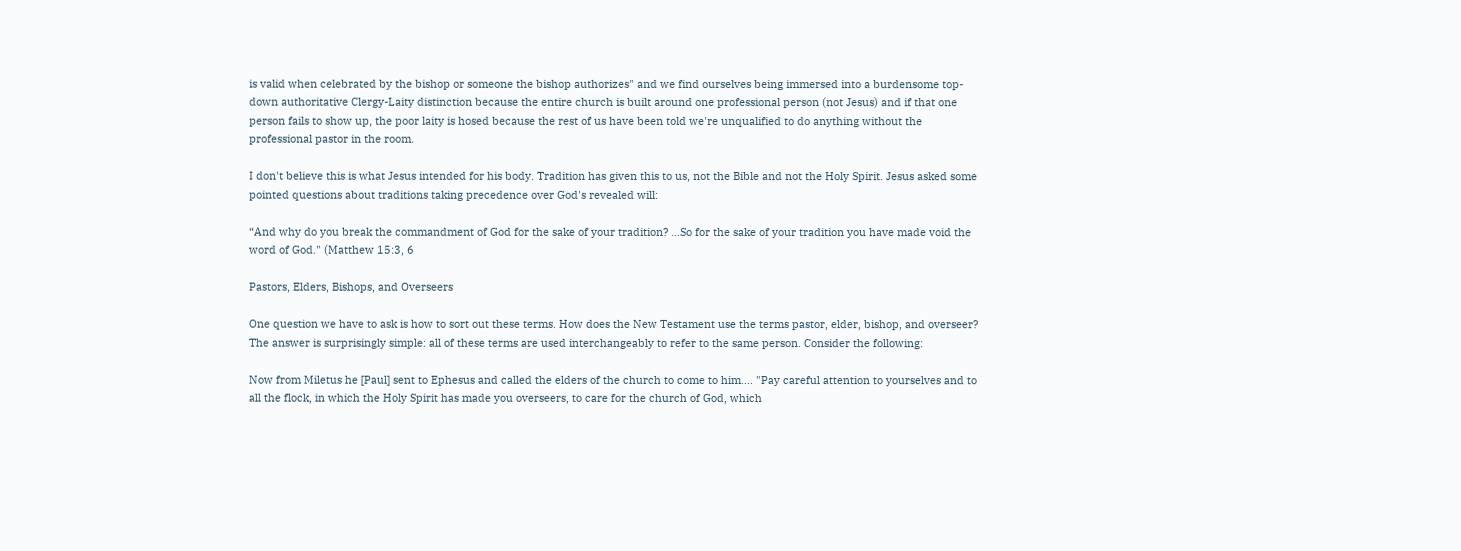is valid when celebrated by the bishop or someone the bishop authorizes" and we find ourselves being immersed into a burdensome top-down authoritative Clergy-Laity distinction because the entire church is built around one professional person (not Jesus) and if that one person fails to show up, the poor laity is hosed because the rest of us have been told we're unqualified to do anything without the professional pastor in the room.

I don't believe this is what Jesus intended for his body. Tradition has given this to us, not the Bible and not the Holy Spirit. Jesus asked some pointed questions about traditions taking precedence over God's revealed will:

“And why do you break the commandment of God for the sake of your tradition? ...So for the sake of your tradition you have made void the word of God." (Matthew 15:3, 6

Pastors, Elders, Bishops, and Overseers

One question we have to ask is how to sort out these terms. How does the New Testament use the terms pastor, elder, bishop, and overseer? The answer is surprisingly simple: all of these terms are used interchangeably to refer to the same person. Consider the following:

Now from Miletus he [Paul] sent to Ephesus and called the elders of the church to come to him.... "Pay careful attention to yourselves and to all the flock, in which the Holy Spirit has made you overseers, to care for the church of God, which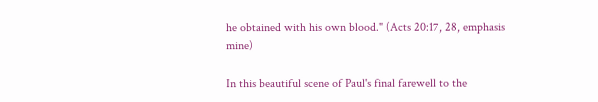he obtained with his own blood." (Acts 20:17, 28, emphasis mine)

In this beautiful scene of Paul's final farewell to the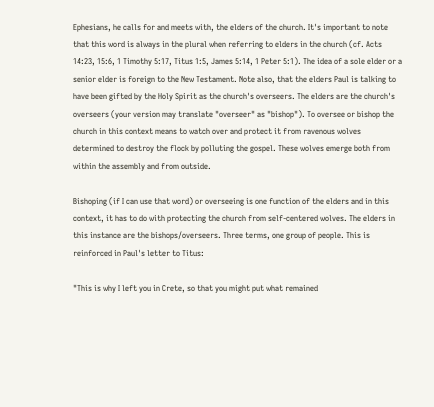Ephesians, he calls for and meets with, the elders of the church. It's important to note that this word is always in the plural when referring to elders in the church (cf. Acts 14:23, 15:6, 1 Timothy 5:17, Titus 1:5, James 5:14, 1 Peter 5:1). The idea of a sole elder or a senior elder is foreign to the New Testament. Note also, that the elders Paul is talking to have been gifted by the Holy Spirit as the church's overseers. The elders are the church's overseers (your version may translate "overseer" as "bishop"). To oversee or bishop the church in this context means to watch over and protect it from ravenous wolves determined to destroy the flock by polluting the gospel. These wolves emerge both from within the assembly and from outside.

Bishoping (if I can use that word) or overseeing is one function of the elders and in this context, it has to do with protecting the church from self-centered wolves. The elders in this instance are the bishops/overseers. Three terms, one group of people. This is reinforced in Paul's letter to Titus:

"This is why I left you in Crete, so that you might put what remained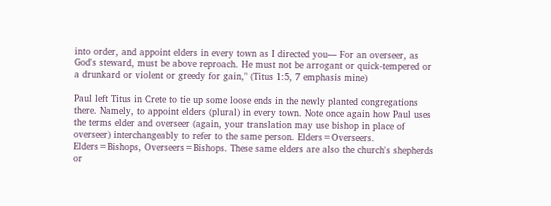into order, and appoint elders in every town as I directed you— For an overseer, as God's steward, must be above reproach. He must not be arrogant or quick-tempered or a drunkard or violent or greedy for gain," (Titus 1:5, 7 emphasis mine)

Paul left Titus in Crete to tie up some loose ends in the newly planted congregations there. Namely, to appoint elders (plural) in every town. Note once again how Paul uses the terms elder and overseer (again, your translation may use bishop in place of overseer) interchangeably to refer to the same person. Elders=Overseers. Elders=Bishops, Overseers=Bishops. These same elders are also the church's shepherds or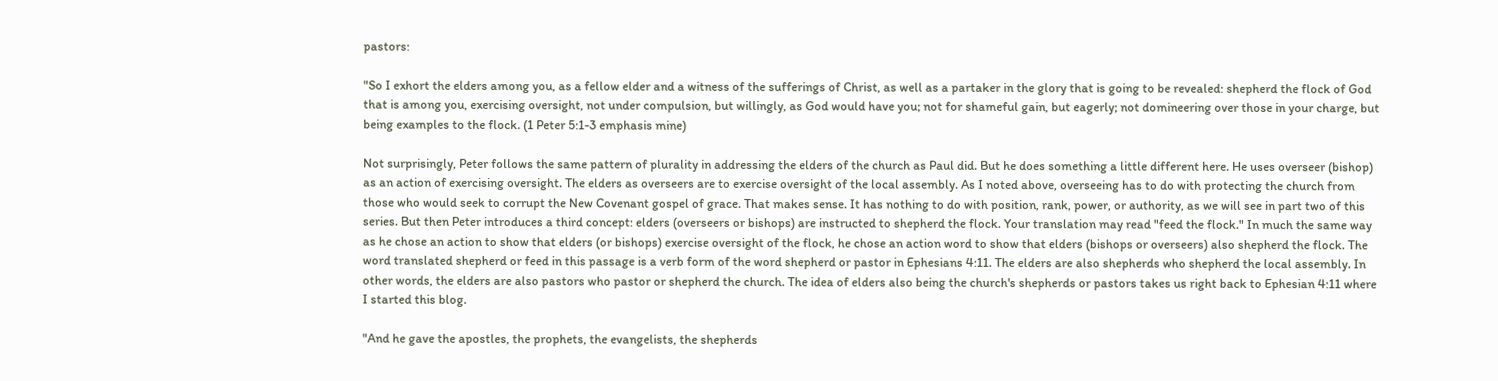pastors:

"So I exhort the elders among you, as a fellow elder and a witness of the sufferings of Christ, as well as a partaker in the glory that is going to be revealed: shepherd the flock of God that is among you, exercising oversight, not under compulsion, but willingly, as God would have you; not for shameful gain, but eagerly; not domineering over those in your charge, but being examples to the flock. (1 Peter 5:1-3 emphasis mine)

Not surprisingly, Peter follows the same pattern of plurality in addressing the elders of the church as Paul did. But he does something a little different here. He uses overseer (bishop) as an action of exercising oversight. The elders as overseers are to exercise oversight of the local assembly. As I noted above, overseeing has to do with protecting the church from those who would seek to corrupt the New Covenant gospel of grace. That makes sense. It has nothing to do with position, rank, power, or authority, as we will see in part two of this series. But then Peter introduces a third concept: elders (overseers or bishops) are instructed to shepherd the flock. Your translation may read "feed the flock." In much the same way as he chose an action to show that elders (or bishops) exercise oversight of the flock, he chose an action word to show that elders (bishops or overseers) also shepherd the flock. The word translated shepherd or feed in this passage is a verb form of the word shepherd or pastor in Ephesians 4:11. The elders are also shepherds who shepherd the local assembly. In other words, the elders are also pastors who pastor or shepherd the church. The idea of elders also being the church's shepherds or pastors takes us right back to Ephesian 4:11 where I started this blog.

"And he gave the apostles, the prophets, the evangelists, the shepherds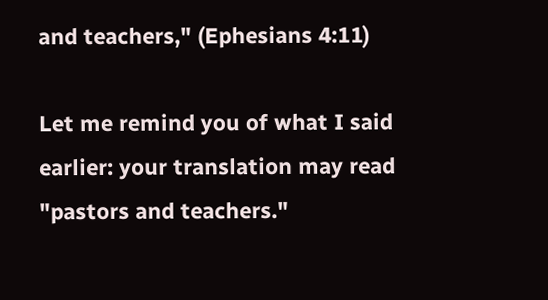and teachers," (Ephesians 4:11)

Let me remind you of what I said earlier: your translation may read "pastors and teachers."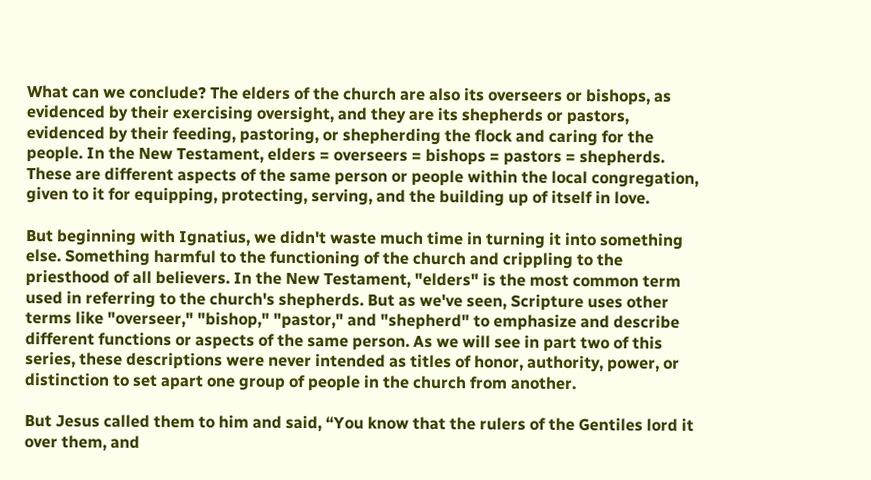What can we conclude? The elders of the church are also its overseers or bishops, as evidenced by their exercising oversight, and they are its shepherds or pastors, evidenced by their feeding, pastoring, or shepherding the flock and caring for the people. In the New Testament, elders = overseers = bishops = pastors = shepherds. These are different aspects of the same person or people within the local congregation, given to it for equipping, protecting, serving, and the building up of itself in love.

But beginning with Ignatius, we didn't waste much time in turning it into something else. Something harmful to the functioning of the church and crippling to the priesthood of all believers. In the New Testament, "elders" is the most common term used in referring to the church's shepherds. But as we've seen, Scripture uses other terms like "overseer," "bishop," "pastor," and "shepherd" to emphasize and describe different functions or aspects of the same person. As we will see in part two of this series, these descriptions were never intended as titles of honor, authority, power, or distinction to set apart one group of people in the church from another.

But Jesus called them to him and said, “You know that the rulers of the Gentiles lord it over them, and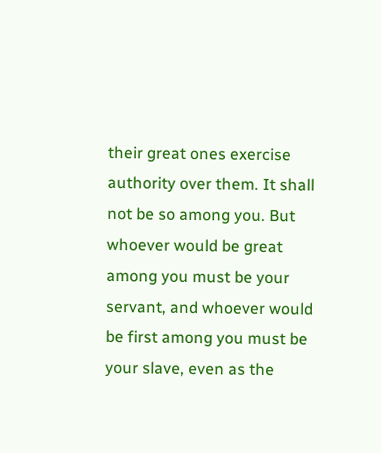their great ones exercise authority over them. It shall not be so among you. But whoever would be great among you must be your servant, and whoever would be first among you must be your slave, even as the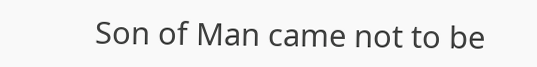Son of Man came not to be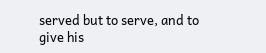served but to serve, and to give his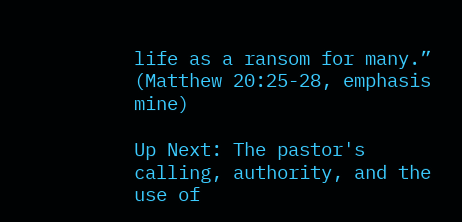life as a ransom for many.” (Matthew 20:25-28, emphasis mine)

Up Next: The pastor's calling, authority, and the use of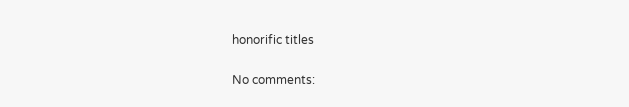honorific titles

No comments: